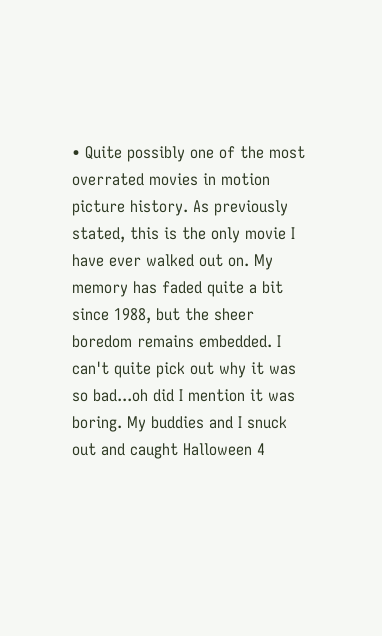• Quite possibly one of the most overrated movies in motion picture history. As previously stated, this is the only movie I have ever walked out on. My memory has faded quite a bit since 1988, but the sheer boredom remains embedded. I can't quite pick out why it was so bad...oh did I mention it was boring. My buddies and I snuck out and caught Halloween 4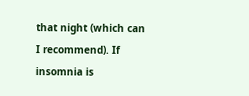that night (which can I recommend). If insomnia is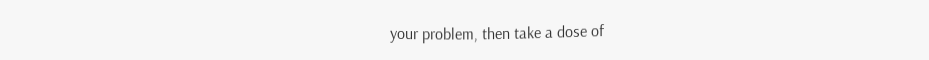your problem, then take a dose of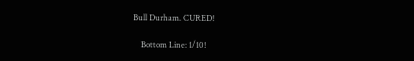Bull Durham. CURED!

    Bottom Line: 1/10!